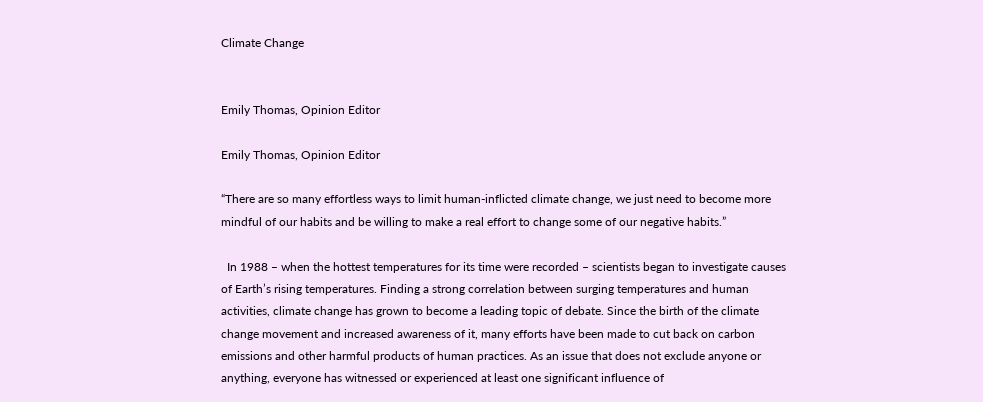Climate Change


Emily Thomas, Opinion Editor

Emily Thomas, Opinion Editor

“There are so many effortless ways to limit human-inflicted climate change, we just need to become more mindful of our habits and be willing to make a real effort to change some of our negative habits.”

  In 1988 – when the hottest temperatures for its time were recorded – scientists began to investigate causes of Earth’s rising temperatures. Finding a strong correlation between surging temperatures and human activities, climate change has grown to become a leading topic of debate. Since the birth of the climate change movement and increased awareness of it, many efforts have been made to cut back on carbon emissions and other harmful products of human practices. As an issue that does not exclude anyone or anything, everyone has witnessed or experienced at least one significant influence of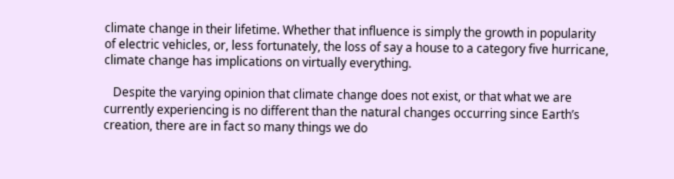climate change in their lifetime. Whether that influence is simply the growth in popularity of electric vehicles, or, less fortunately, the loss of say a house to a category five hurricane, climate change has implications on virtually everything.

   Despite the varying opinion that climate change does not exist, or that what we are currently experiencing is no different than the natural changes occurring since Earth’s creation, there are in fact so many things we do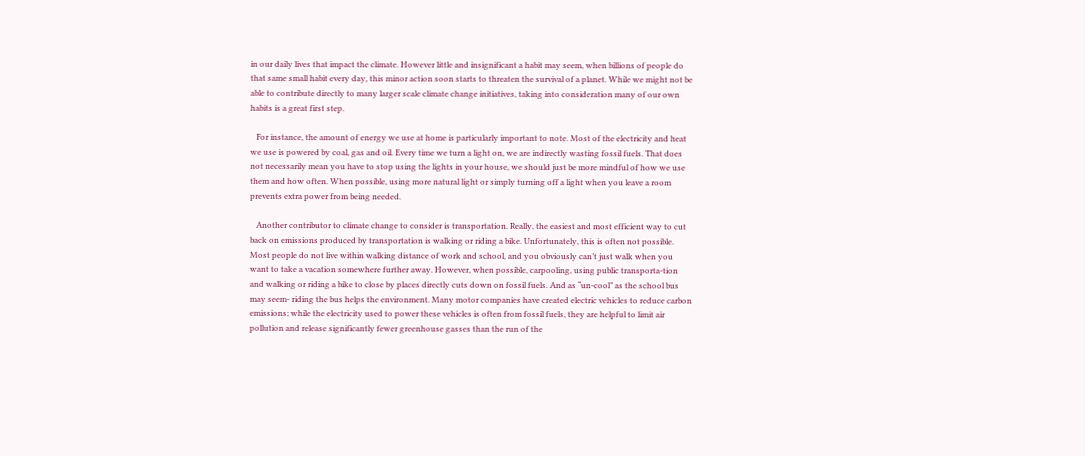in our daily lives that impact the climate. However little and insignificant a habit may seem, when billions of people do that same small habit every day, this minor action soon starts to threaten the survival of a planet. While we might not be able to contribute directly to many larger scale climate change initiatives, taking into consideration many of our own habits is a great first step.

   For instance, the amount of energy we use at home is particularly important to note. Most of the electricity and heat we use is powered by coal, gas and oil. Every time we turn a light on, we are indirectly wasting fossil fuels. That does not necessarily mean you have to stop using the lights in your house, we should just be more mindful of how we use them and how often. When possible, using more natural light or simply turning off a light when you leave a room prevents extra power from being needed.

   Another contributor to climate change to consider is transportation. Really, the easiest and most efficient way to cut back on emissions produced by transportation is walking or riding a bike. Unfortunately, this is often not possible. Most people do not live within walking distance of work and school, and you obviously can’t just walk when you want to take a vacation somewhere further away. However, when possible, carpooling, using public transporta-tion and walking or riding a bike to close by places directly cuts down on fossil fuels. And as “un-cool” as the school bus may seem- riding the bus helps the environment. Many motor companies have created electric vehicles to reduce carbon emissions; while the electricity used to power these vehicles is often from fossil fuels, they are helpful to limit air pollution and release significantly fewer greenhouse gasses than the run of the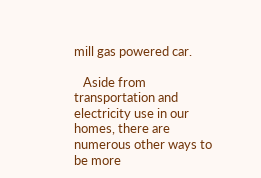mill gas powered car.

   Aside from transportation and electricity use in our homes, there are numerous other ways to be more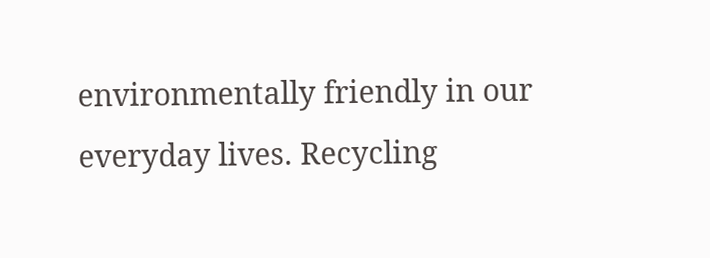environmentally friendly in our everyday lives. Recycling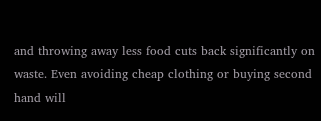and throwing away less food cuts back significantly on waste. Even avoiding cheap clothing or buying second hand will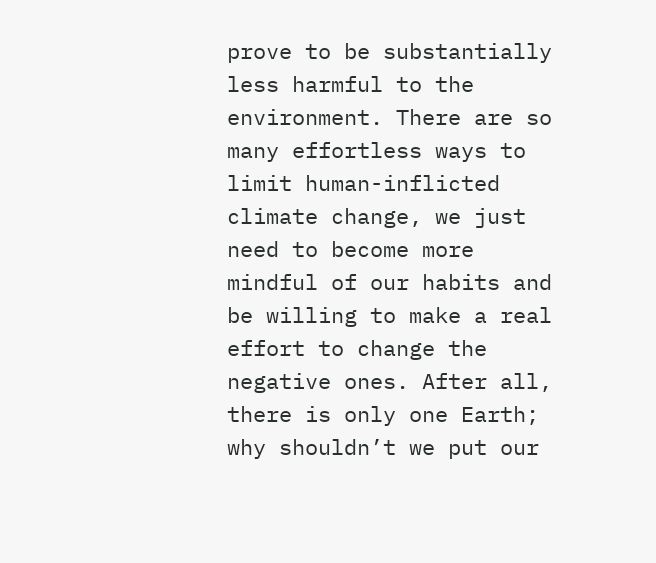prove to be substantially less harmful to the environment. There are so many effortless ways to limit human-inflicted climate change, we just need to become more mindful of our habits and be willing to make a real effort to change the negative ones. After all, there is only one Earth; why shouldn’t we put our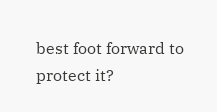best foot forward to protect it?